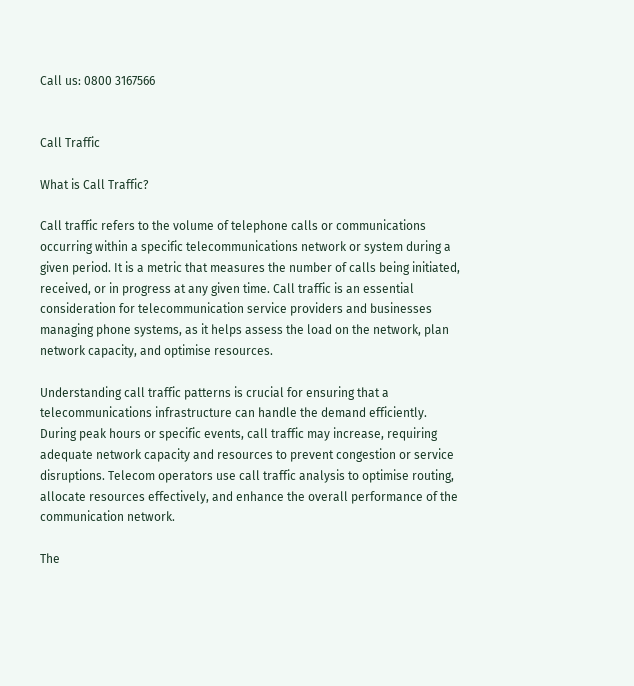Call us: 0800 3167566


Call Traffic

What is Call Traffic?

Call traffic refers to the volume of telephone calls or communications occurring within a specific telecommunications network or system during a given period. It is a metric that measures the number of calls being initiated, received, or in progress at any given time. Call traffic is an essential consideration for telecommunication service providers and businesses managing phone systems, as it helps assess the load on the network, plan network capacity, and optimise resources.

Understanding call traffic patterns is crucial for ensuring that a telecommunications infrastructure can handle the demand efficiently. During peak hours or specific events, call traffic may increase, requiring adequate network capacity and resources to prevent congestion or service disruptions. Telecom operators use call traffic analysis to optimise routing, allocate resources effectively, and enhance the overall performance of the communication network.

The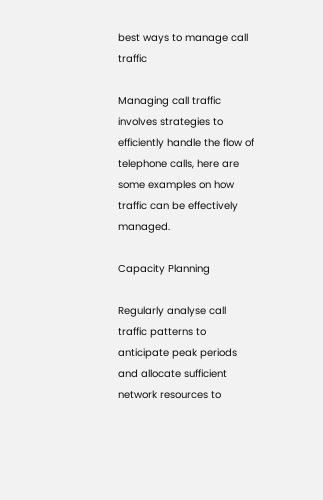best ways to manage call traffic

Managing call traffic involves strategies to efficiently handle the flow of telephone calls, here are some examples on how traffic can be effectively managed.

Capacity Planning

Regularly analyse call traffic patterns to anticipate peak periods and allocate sufficient network resources to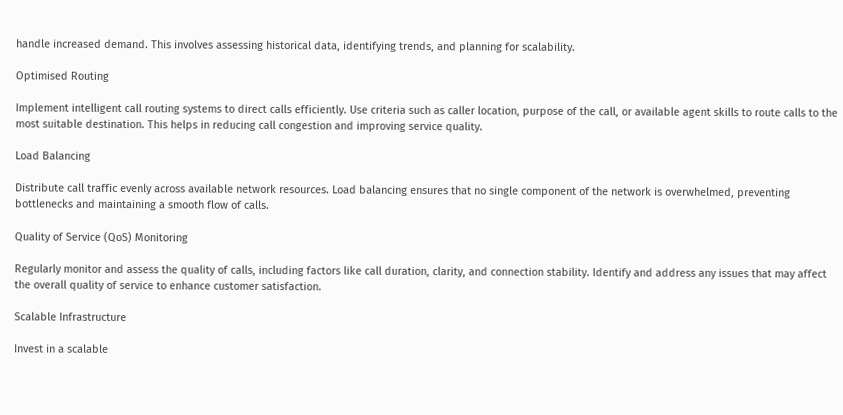handle increased demand. This involves assessing historical data, identifying trends, and planning for scalability.

Optimised Routing

Implement intelligent call routing systems to direct calls efficiently. Use criteria such as caller location, purpose of the call, or available agent skills to route calls to the most suitable destination. This helps in reducing call congestion and improving service quality.

Load Balancing

Distribute call traffic evenly across available network resources. Load balancing ensures that no single component of the network is overwhelmed, preventing bottlenecks and maintaining a smooth flow of calls.

Quality of Service (QoS) Monitoring

Regularly monitor and assess the quality of calls, including factors like call duration, clarity, and connection stability. Identify and address any issues that may affect the overall quality of service to enhance customer satisfaction.

Scalable Infrastructure

Invest in a scalable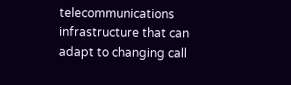telecommunications infrastructure that can adapt to changing call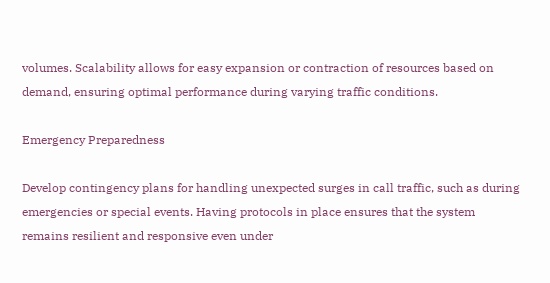volumes. Scalability allows for easy expansion or contraction of resources based on demand, ensuring optimal performance during varying traffic conditions.

Emergency Preparedness

Develop contingency plans for handling unexpected surges in call traffic, such as during emergencies or special events. Having protocols in place ensures that the system remains resilient and responsive even under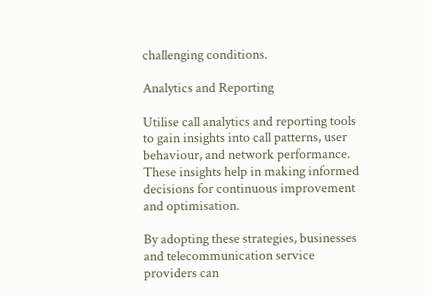challenging conditions.

Analytics and Reporting

Utilise call analytics and reporting tools to gain insights into call patterns, user behaviour, and network performance. These insights help in making informed decisions for continuous improvement and optimisation.

By adopting these strategies, businesses and telecommunication service providers can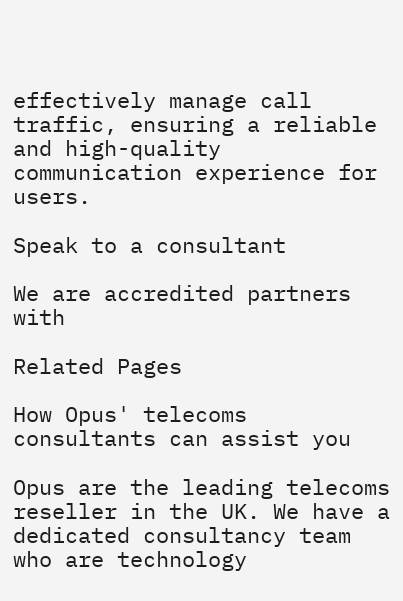effectively manage call traffic, ensuring a reliable and high-quality communication experience for users.

Speak to a consultant

We are accredited partners with

Related Pages

How Opus' telecoms consultants can assist you

Opus are the leading telecoms reseller in the UK. We have a dedicated consultancy team who are technology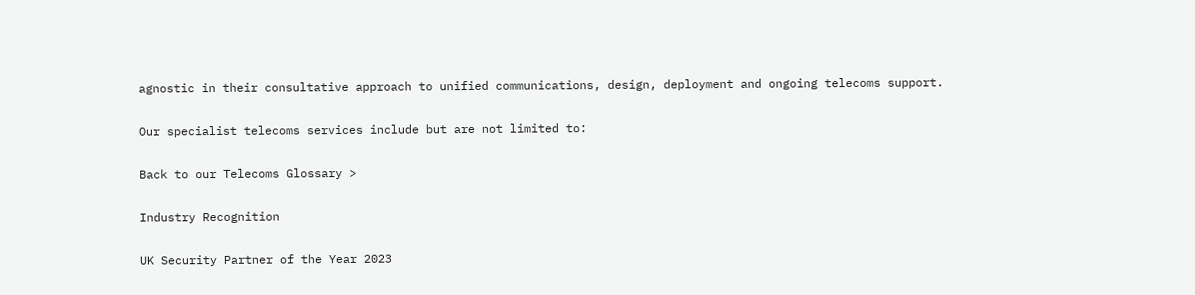agnostic in their consultative approach to unified communications, design, deployment and ongoing telecoms support.

Our specialist telecoms services include but are not limited to:

Back to our Telecoms Glossary >

Industry Recognition

UK Security Partner of the Year 2023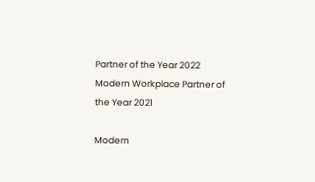Partner of the Year 2022
Modern Workplace Partner of the Year 2021

Modern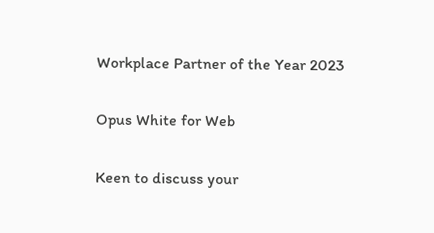Workplace Partner of the Year 2023

Opus White for Web

Keen to discuss your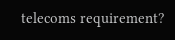telecoms requirement?